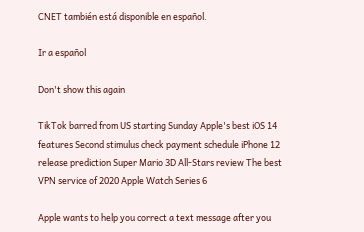CNET también está disponible en español.

Ir a español

Don't show this again

TikTok barred from US starting Sunday Apple's best iOS 14 features Second stimulus check payment schedule iPhone 12 release prediction Super Mario 3D All-Stars review The best VPN service of 2020 Apple Watch Series 6

Apple wants to help you correct a text message after you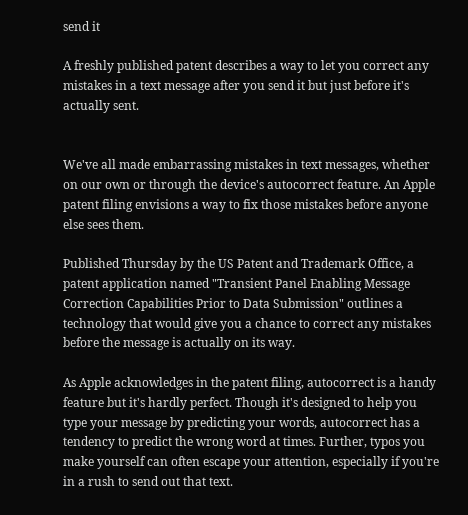send it

A freshly published patent describes a way to let you correct any mistakes in a text message after you send it but just before it's actually sent.


We've all made embarrassing mistakes in text messages, whether on our own or through the device's autocorrect feature. An Apple patent filing envisions a way to fix those mistakes before anyone else sees them.

Published Thursday by the US Patent and Trademark Office, a patent application named "Transient Panel Enabling Message Correction Capabilities Prior to Data Submission" outlines a technology that would give you a chance to correct any mistakes before the message is actually on its way.

As Apple acknowledges in the patent filing, autocorrect is a handy feature but it's hardly perfect. Though it's designed to help you type your message by predicting your words, autocorrect has a tendency to predict the wrong word at times. Further, typos you make yourself can often escape your attention, especially if you're in a rush to send out that text.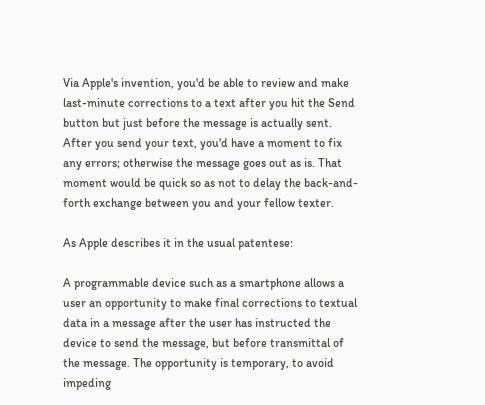Via Apple's invention, you'd be able to review and make last-minute corrections to a text after you hit the Send button but just before the message is actually sent. After you send your text, you'd have a moment to fix any errors; otherwise the message goes out as is. That moment would be quick so as not to delay the back-and-forth exchange between you and your fellow texter.

As Apple describes it in the usual patentese:

A programmable device such as a smartphone allows a user an opportunity to make final corrections to textual data in a message after the user has instructed the device to send the message, but before transmittal of the message. The opportunity is temporary, to avoid impeding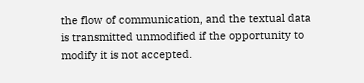the flow of communication, and the textual data is transmitted unmodified if the opportunity to modify it is not accepted.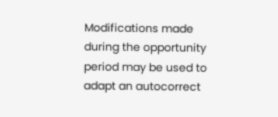Modifications made during the opportunity period may be used to adapt an autocorrect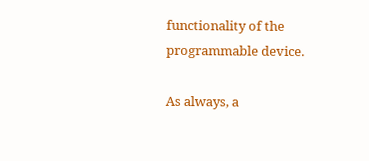functionality of the programmable device.

As always, a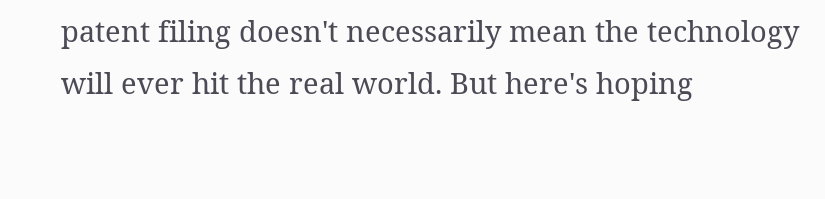patent filing doesn't necessarily mean the technology will ever hit the real world. But here's hoping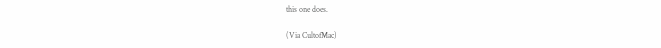this one does.

(Via CultofMac)